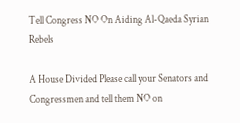Tell Congress NO On Aiding Al-Qaeda Syrian Rebels

A House Divided Please call your Senators and Congressmen and tell them NO on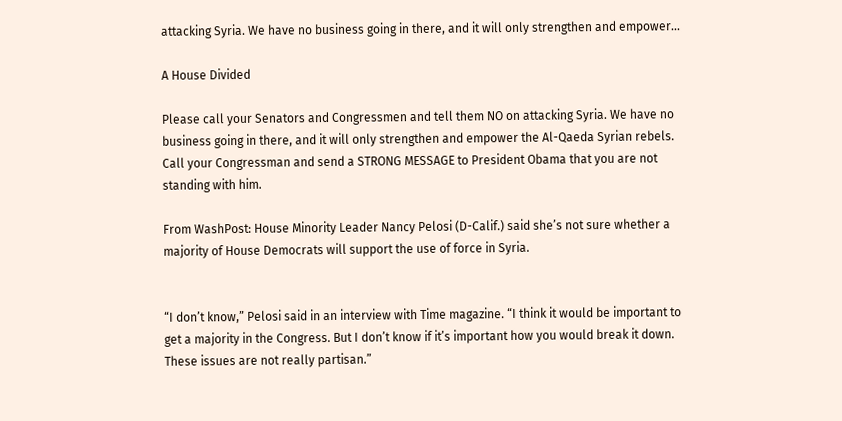attacking Syria. We have no business going in there, and it will only strengthen and empower...

A House Divided

Please call your Senators and Congressmen and tell them NO on attacking Syria. We have no business going in there, and it will only strengthen and empower the Al-Qaeda Syrian rebels. Call your Congressman and send a STRONG MESSAGE to President Obama that you are not standing with him.

From WashPost: House Minority Leader Nancy Pelosi (D-Calif.) said she’s not sure whether a majority of House Democrats will support the use of force in Syria.


“I don’t know,” Pelosi said in an interview with Time magazine. “I think it would be important to get a majority in the Congress. But I don’t know if it’s important how you would break it down. These issues are not really partisan.”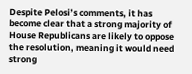Despite Pelosi’s comments, it has become clear that a strong majority of House Republicans are likely to oppose the resolution, meaning it would need strong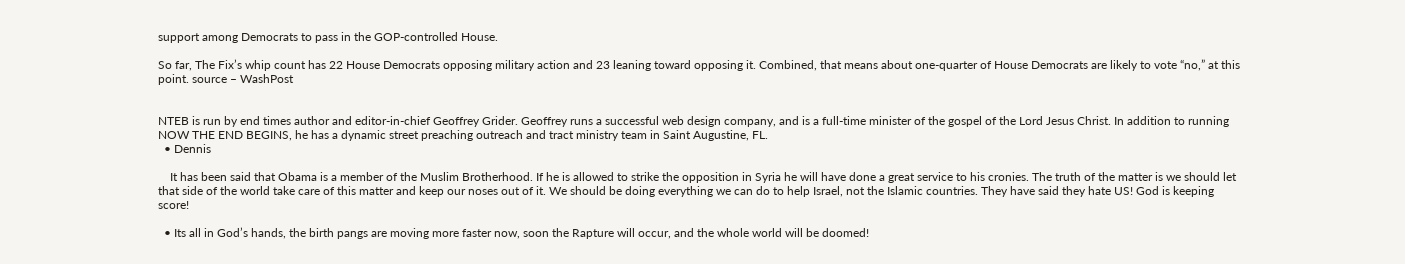support among Democrats to pass in the GOP-controlled House.

So far, The Fix’s whip count has 22 House Democrats opposing military action and 23 leaning toward opposing it. Combined, that means about one-quarter of House Democrats are likely to vote “no,” at this point. source – WashPost


NTEB is run by end times author and editor-in-chief Geoffrey Grider. Geoffrey runs a successful web design company, and is a full-time minister of the gospel of the Lord Jesus Christ. In addition to running NOW THE END BEGINS, he has a dynamic street preaching outreach and tract ministry team in Saint Augustine, FL.
  • Dennis

    It has been said that Obama is a member of the Muslim Brotherhood. If he is allowed to strike the opposition in Syria he will have done a great service to his cronies. The truth of the matter is we should let that side of the world take care of this matter and keep our noses out of it. We should be doing everything we can do to help Israel, not the Islamic countries. They have said they hate US! God is keeping score!

  • Its all in God’s hands, the birth pangs are moving more faster now, soon the Rapture will occur, and the whole world will be doomed!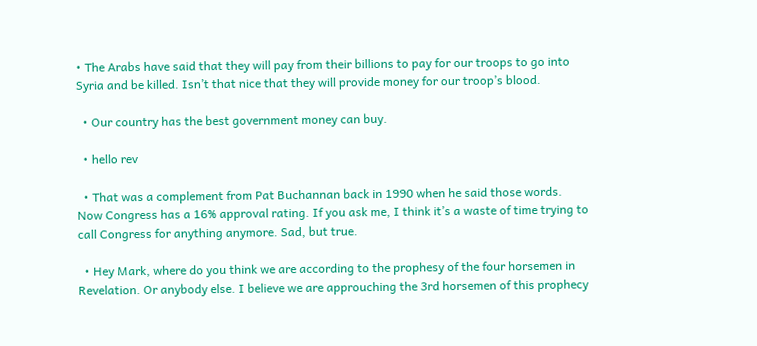• The Arabs have said that they will pay from their billions to pay for our troops to go into Syria and be killed. Isn’t that nice that they will provide money for our troop’s blood.

  • Our country has the best government money can buy.

  • hello rev

  • That was a complement from Pat Buchannan back in 1990 when he said those words. Now Congress has a 16% approval rating. If you ask me, I think it’s a waste of time trying to call Congress for anything anymore. Sad, but true.

  • Hey Mark, where do you think we are according to the prophesy of the four horsemen in Revelation. Or anybody else. I believe we are approuching the 3rd horsemen of this prophecy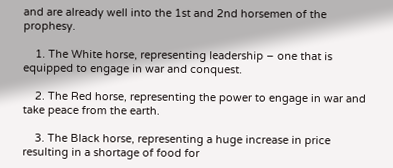and are already well into the 1st and 2nd horsemen of the prophesy.

    1. The White horse, representing leadership – one that is equipped to engage in war and conquest.

    2. The Red horse, representing the power to engage in war and take peace from the earth.

    3. The Black horse, representing a huge increase in price resulting in a shortage of food for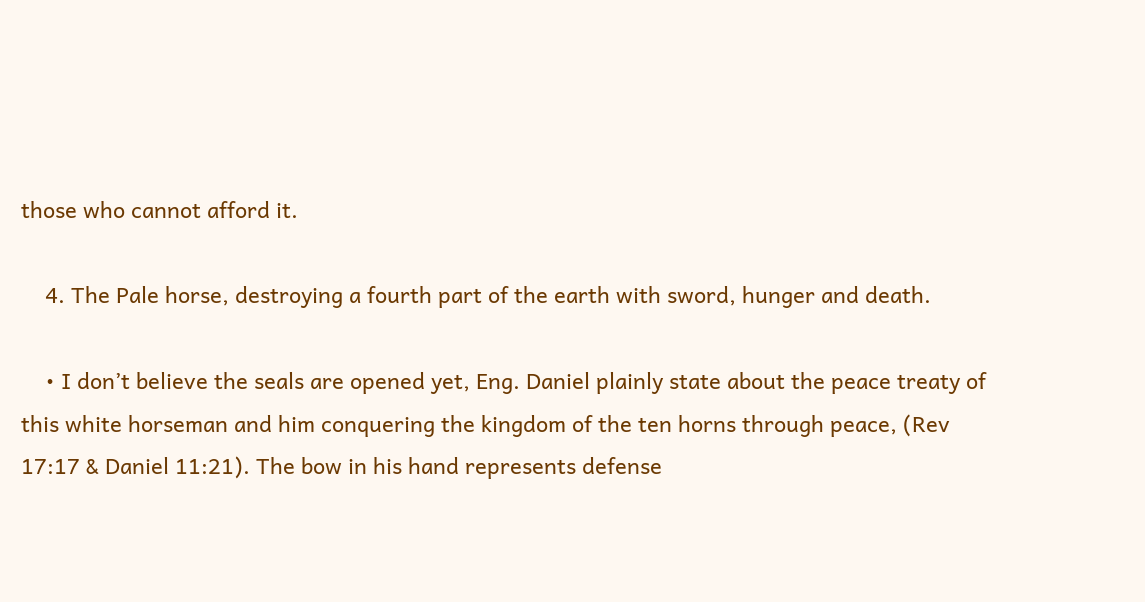those who cannot afford it.

    4. The Pale horse, destroying a fourth part of the earth with sword, hunger and death.

    • I don’t believe the seals are opened yet, Eng. Daniel plainly state about the peace treaty of this white horseman and him conquering the kingdom of the ten horns through peace, (Rev 17:17 & Daniel 11:21). The bow in his hand represents defense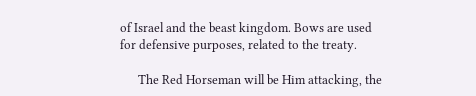of Israel and the beast kingdom. Bows are used for defensive purposes, related to the treaty.

      The Red Horseman will be Him attacking, the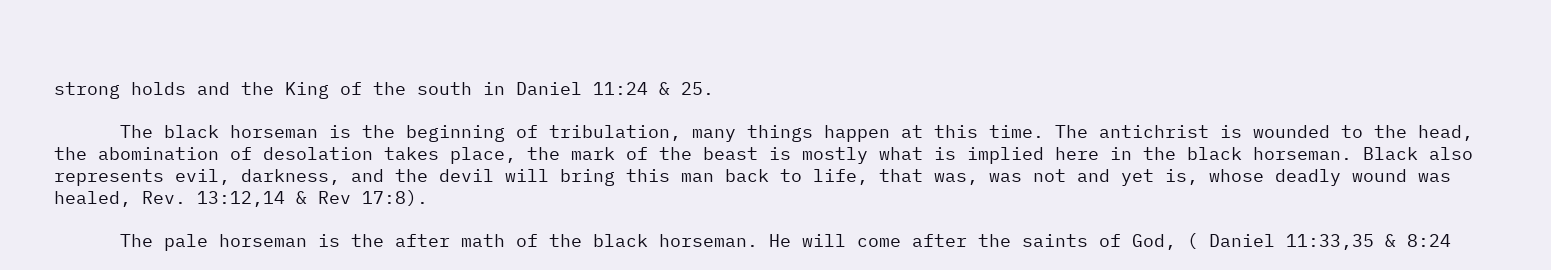strong holds and the King of the south in Daniel 11:24 & 25.

      The black horseman is the beginning of tribulation, many things happen at this time. The antichrist is wounded to the head, the abomination of desolation takes place, the mark of the beast is mostly what is implied here in the black horseman. Black also represents evil, darkness, and the devil will bring this man back to life, that was, was not and yet is, whose deadly wound was healed, Rev. 13:12,14 & Rev 17:8).

      The pale horseman is the after math of the black horseman. He will come after the saints of God, ( Daniel 11:33,35 & 8:24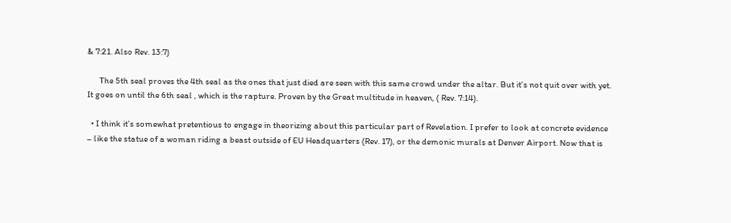& 7:21. Also Rev. 13:7)

      The 5th seal proves the 4th seal as the ones that just died are seen with this same crowd under the altar. But it’s not quit over with yet. It goes on until the 6th seal , which is the rapture. Proven by the Great multitude in heaven, ( Rev. 7:14).

  • I think it’s somewhat pretentious to engage in theorizing about this particular part of Revelation. I prefer to look at concrete evidence – like the statue of a woman riding a beast outside of EU Headquarters (Rev. 17), or the demonic murals at Denver Airport. Now that is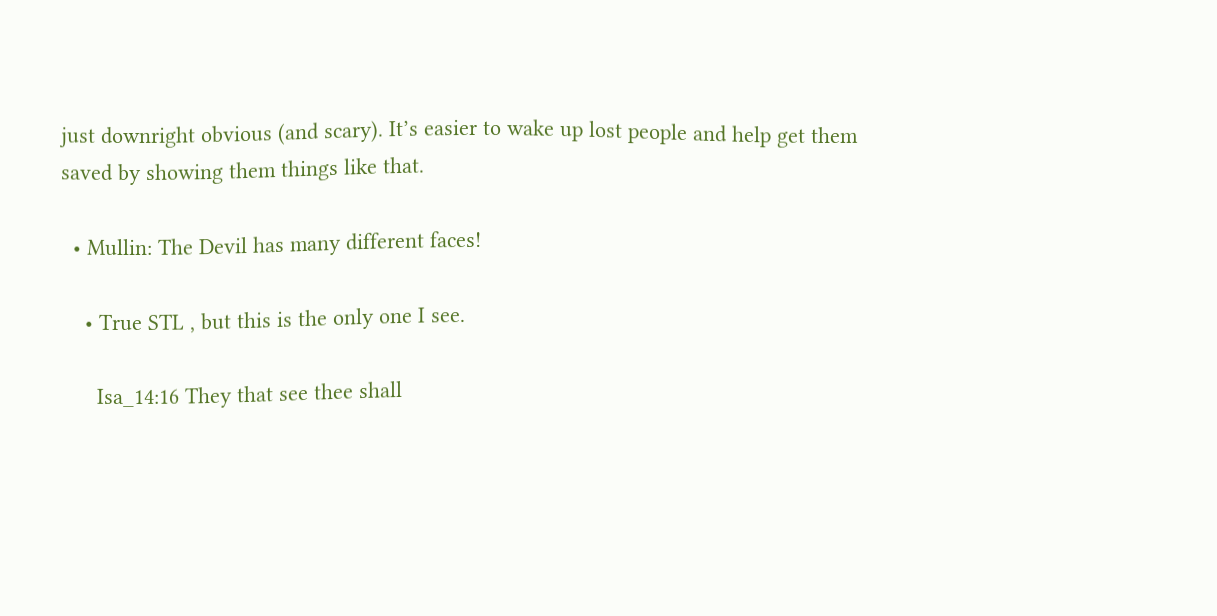just downright obvious (and scary). It’s easier to wake up lost people and help get them saved by showing them things like that.

  • Mullin: The Devil has many different faces!

    • True STL , but this is the only one I see.

      Isa_14:16 They that see thee shall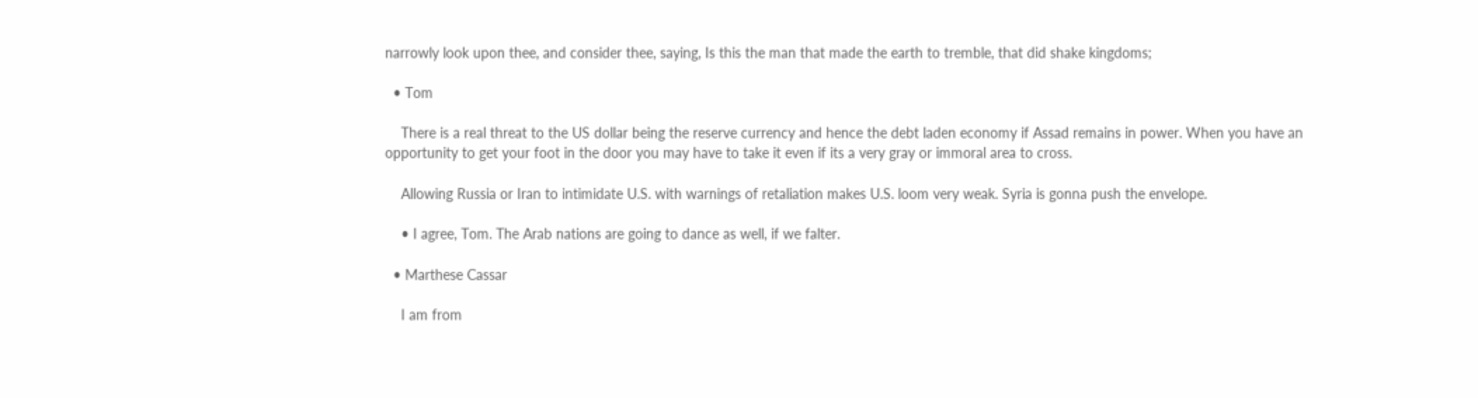narrowly look upon thee, and consider thee, saying, Is this the man that made the earth to tremble, that did shake kingdoms;

  • Tom

    There is a real threat to the US dollar being the reserve currency and hence the debt laden economy if Assad remains in power. When you have an opportunity to get your foot in the door you may have to take it even if its a very gray or immoral area to cross.

    Allowing Russia or Iran to intimidate U.S. with warnings of retaliation makes U.S. loom very weak. Syria is gonna push the envelope.

    • I agree, Tom. The Arab nations are going to dance as well, if we falter.

  • Marthese Cassar

    I am from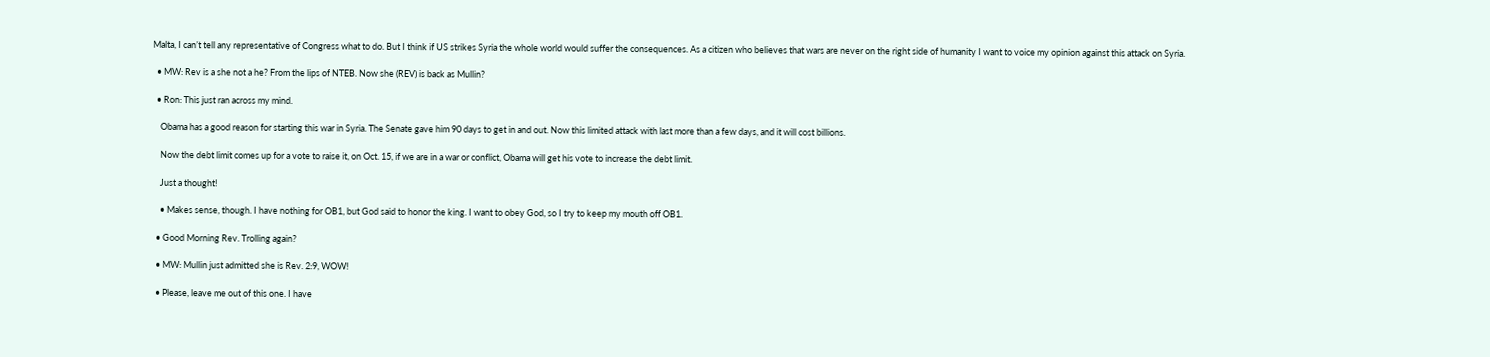Malta, I can’t tell any representative of Congress what to do. But I think if US strikes Syria the whole world would suffer the consequences. As a citizen who believes that wars are never on the right side of humanity I want to voice my opinion against this attack on Syria.

  • MW: Rev is a she not a he? From the lips of NTEB. Now she (REV) is back as Mullin?

  • Ron: This just ran across my mind.

    Obama has a good reason for starting this war in Syria. The Senate gave him 90 days to get in and out. Now this limited attack with last more than a few days, and it will cost billions.

    Now the debt limit comes up for a vote to raise it, on Oct. 15, if we are in a war or conflict, Obama will get his vote to increase the debt limit.

    Just a thought!

    • Makes sense, though. I have nothing for OB1, but God said to honor the king. I want to obey God, so I try to keep my mouth off OB1.

  • Good Morning Rev. Trolling again?

  • MW: Mullin just admitted she is Rev. 2:9, WOW!

  • Please, leave me out of this one. I have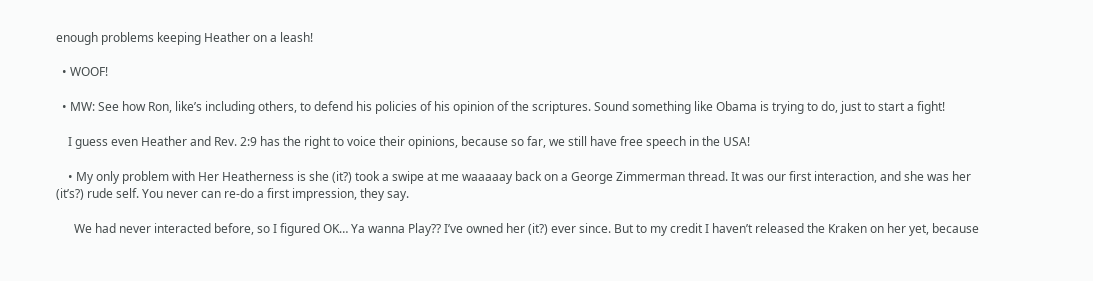enough problems keeping Heather on a leash!

  • WOOF!

  • MW: See how Ron, like’s including others, to defend his policies of his opinion of the scriptures. Sound something like Obama is trying to do, just to start a fight!

    I guess even Heather and Rev. 2:9 has the right to voice their opinions, because so far, we still have free speech in the USA!

    • My only problem with Her Heatherness is she (it?) took a swipe at me waaaaay back on a George Zimmerman thread. It was our first interaction, and she was her (it’s?) rude self. You never can re-do a first impression, they say.

      We had never interacted before, so I figured OK… Ya wanna Play?? I’ve owned her (it?) ever since. But to my credit I haven’t released the Kraken on her yet, because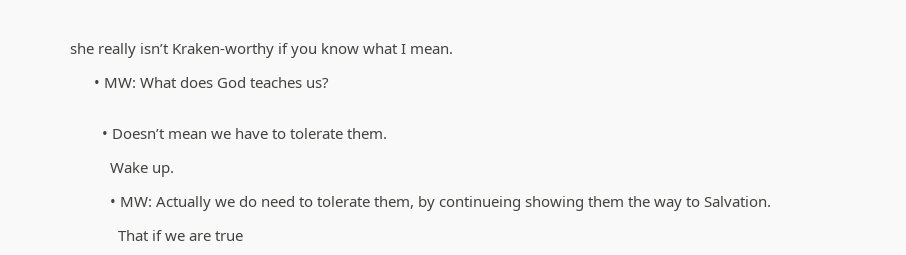she really isn’t Kraken-worthy if you know what I mean.

      • MW: What does God teaches us?


        • Doesn’t mean we have to tolerate them.

          Wake up.

          • MW: Actually we do need to tolerate them, by continueing showing them the way to Salvation.

            That if we are true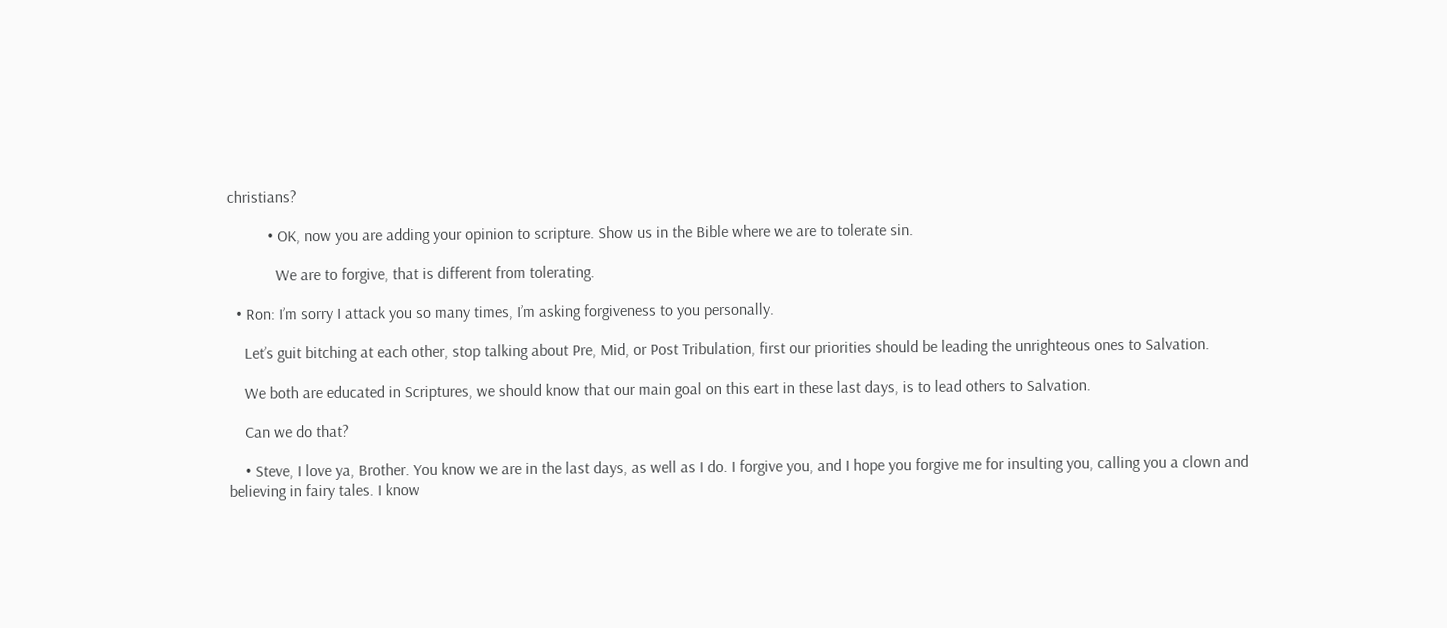christians?

          • OK, now you are adding your opinion to scripture. Show us in the Bible where we are to tolerate sin.

            We are to forgive, that is different from tolerating.

  • Ron: I’m sorry I attack you so many times, I’m asking forgiveness to you personally.

    Let’s guit bitching at each other, stop talking about Pre, Mid, or Post Tribulation, first our priorities should be leading the unrighteous ones to Salvation.

    We both are educated in Scriptures, we should know that our main goal on this eart in these last days, is to lead others to Salvation.

    Can we do that?

    • Steve, I love ya, Brother. You know we are in the last days, as well as I do. I forgive you, and I hope you forgive me for insulting you, calling you a clown and believing in fairy tales. I know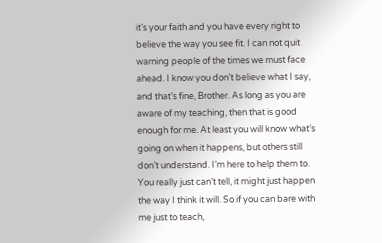it’s your faith and you have every right to believe the way you see fit. I can not quit warning people of the times we must face ahead. I know you don’t believe what I say, and that’s fine, Brother. As long as you are aware of my teaching, then that is good enough for me. At least you will know what’s going on when it happens, but others still don’t understand. I’m here to help them to. You really just can’t tell, it might just happen the way I think it will. So if you can bare with me just to teach,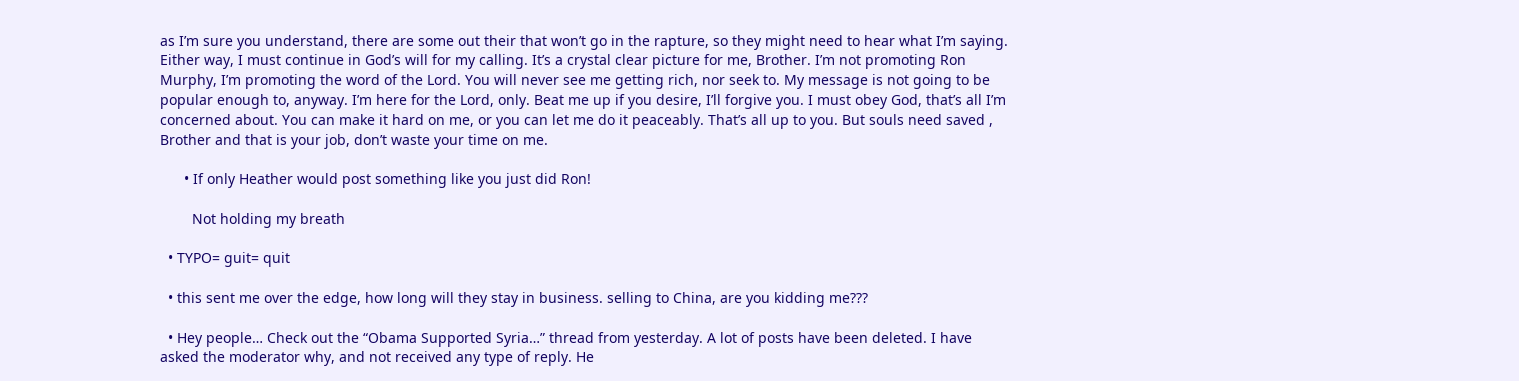as I’m sure you understand, there are some out their that won’t go in the rapture, so they might need to hear what I’m saying. Either way, I must continue in God’s will for my calling. It’s a crystal clear picture for me, Brother. I’m not promoting Ron Murphy, I’m promoting the word of the Lord. You will never see me getting rich, nor seek to. My message is not going to be popular enough to, anyway. I’m here for the Lord, only. Beat me up if you desire, I’ll forgive you. I must obey God, that’s all I’m concerned about. You can make it hard on me, or you can let me do it peaceably. That’s all up to you. But souls need saved , Brother and that is your job, don’t waste your time on me.

      • If only Heather would post something like you just did Ron!

        Not holding my breath

  • TYPO= guit= quit

  • this sent me over the edge, how long will they stay in business. selling to China, are you kidding me???

  • Hey people… Check out the “Obama Supported Syria…” thread from yesterday. A lot of posts have been deleted. I have asked the moderator why, and not received any type of reply. He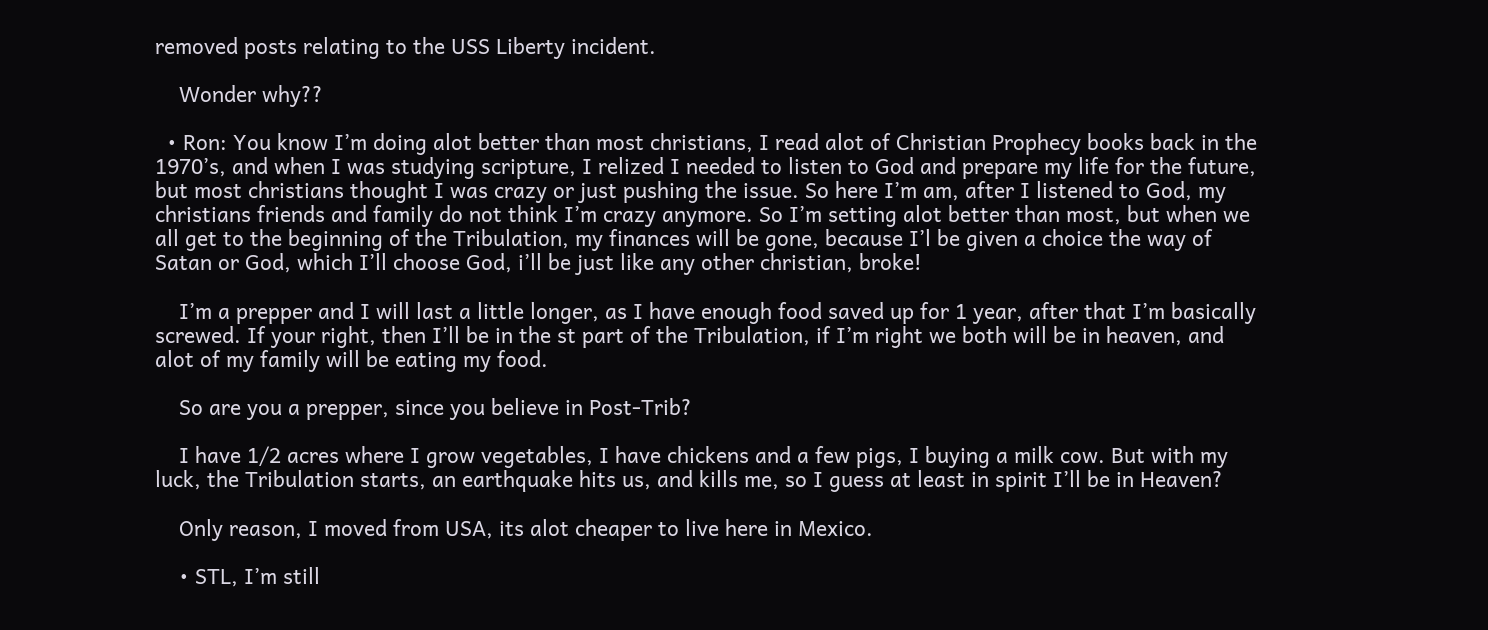removed posts relating to the USS Liberty incident.

    Wonder why??

  • Ron: You know I’m doing alot better than most christians, I read alot of Christian Prophecy books back in the 1970’s, and when I was studying scripture, I relized I needed to listen to God and prepare my life for the future, but most christians thought I was crazy or just pushing the issue. So here I’m am, after I listened to God, my christians friends and family do not think I’m crazy anymore. So I’m setting alot better than most, but when we all get to the beginning of the Tribulation, my finances will be gone, because I’l be given a choice the way of Satan or God, which I’ll choose God, i’ll be just like any other christian, broke!

    I’m a prepper and I will last a little longer, as I have enough food saved up for 1 year, after that I’m basically screwed. If your right, then I’ll be in the st part of the Tribulation, if I’m right we both will be in heaven, and alot of my family will be eating my food.

    So are you a prepper, since you believe in Post-Trib?

    I have 1/2 acres where I grow vegetables, I have chickens and a few pigs, I buying a milk cow. But with my luck, the Tribulation starts, an earthquake hits us, and kills me, so I guess at least in spirit I’ll be in Heaven?

    Only reason, I moved from USA, its alot cheaper to live here in Mexico.

    • STL, I’m still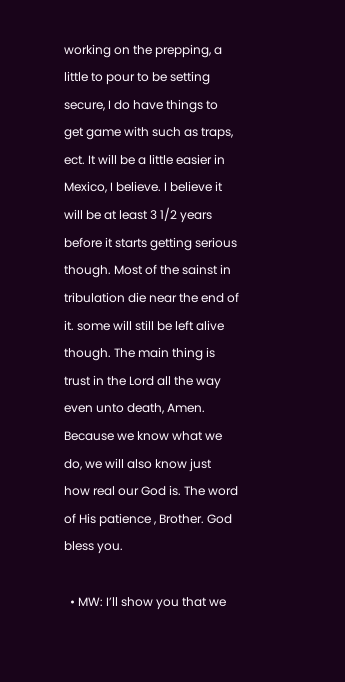working on the prepping, a little to pour to be setting secure, I do have things to get game with such as traps, ect. It will be a little easier in Mexico, I believe. I believe it will be at least 3 1/2 years before it starts getting serious though. Most of the sainst in tribulation die near the end of it. some will still be left alive though. The main thing is trust in the Lord all the way even unto death, Amen. Because we know what we do, we will also know just how real our God is. The word of His patience , Brother. God bless you.

  • MW: I’ll show you that we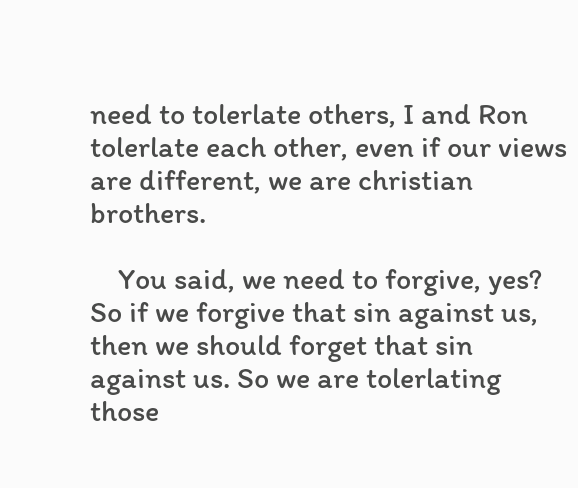need to tolerlate others, I and Ron tolerlate each other, even if our views are different, we are christian brothers.

    You said, we need to forgive, yes? So if we forgive that sin against us, then we should forget that sin against us. So we are tolerlating those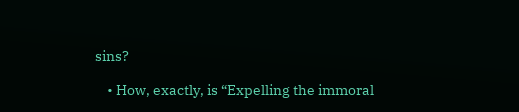sins?

    • How, exactly, is “Expelling the immoral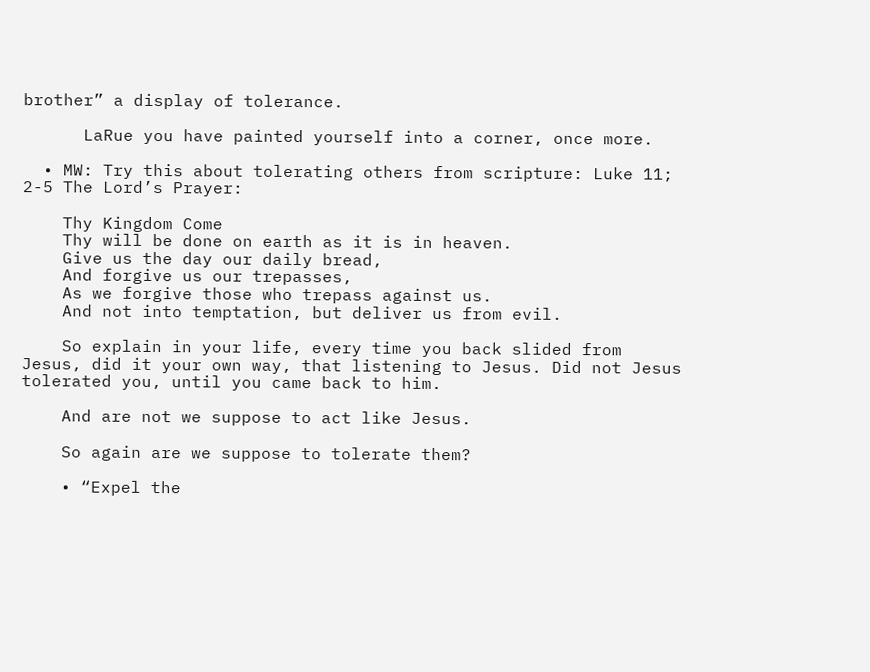brother” a display of tolerance.

      LaRue you have painted yourself into a corner, once more.

  • MW: Try this about tolerating others from scripture: Luke 11; 2-5 The Lord’s Prayer:

    Thy Kingdom Come
    Thy will be done on earth as it is in heaven.
    Give us the day our daily bread,
    And forgive us our trepasses,
    As we forgive those who trepass against us.
    And not into temptation, but deliver us from evil.

    So explain in your life, every time you back slided from Jesus, did it your own way, that listening to Jesus. Did not Jesus tolerated you, until you came back to him.

    And are not we suppose to act like Jesus.

    So again are we suppose to tolerate them?

    • “Expel the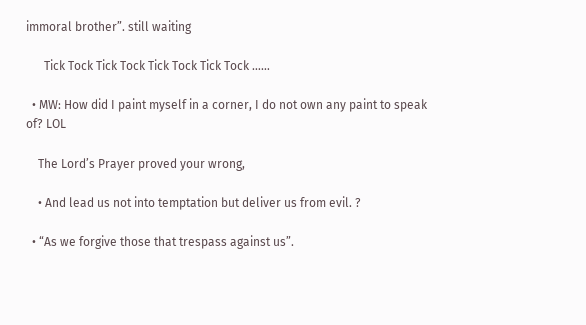immoral brother”. still waiting

      Tick Tock Tick Tock Tick Tock Tick Tock ……

  • MW: How did I paint myself in a corner, I do not own any paint to speak of? LOL

    The Lord’s Prayer proved your wrong,

    • And lead us not into temptation but deliver us from evil. ?

  • “As we forgive those that trespass against us”.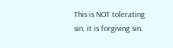This is NOT tolerating sin, it is forgiving sin.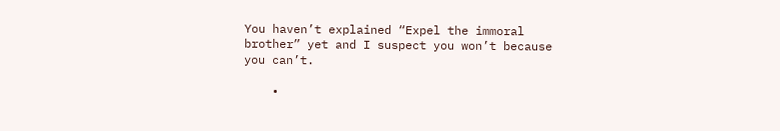You haven’t explained “Expel the immoral brother” yet and I suspect you won’t because you can’t.

    •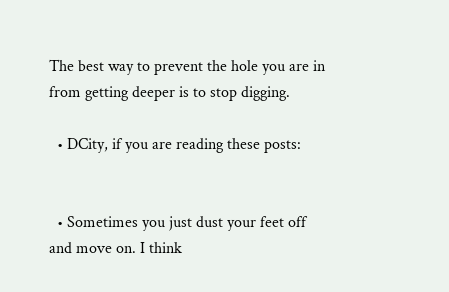The best way to prevent the hole you are in from getting deeper is to stop digging.

  • DCity, if you are reading these posts:


  • Sometimes you just dust your feet off and move on. I think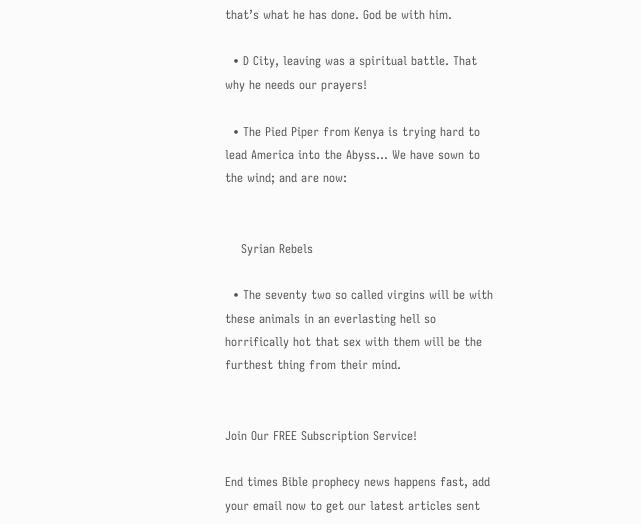that’s what he has done. God be with him.

  • D City, leaving was a spiritual battle. That why he needs our prayers!

  • The Pied Piper from Kenya is trying hard to lead America into the Abyss… We have sown to the wind; and are now:


    Syrian Rebels

  • The seventy two so called virgins will be with these animals in an everlasting hell so horrifically hot that sex with them will be the furthest thing from their mind.


Join Our FREE Subscription Service!

End times Bible prophecy news happens fast, add your email now to get our latest articles sent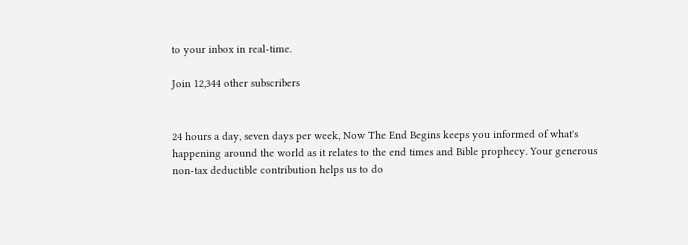to your inbox in real-time.

Join 12,344 other subscribers


24 hours a day, seven days per week, Now The End Begins keeps you informed of what's happening around the world as it relates to the end times and Bible prophecy. Your generous non-tax deductible contribution helps us to do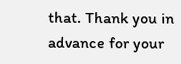that. Thank you in advance for your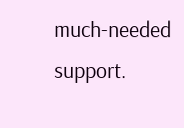much-needed support.